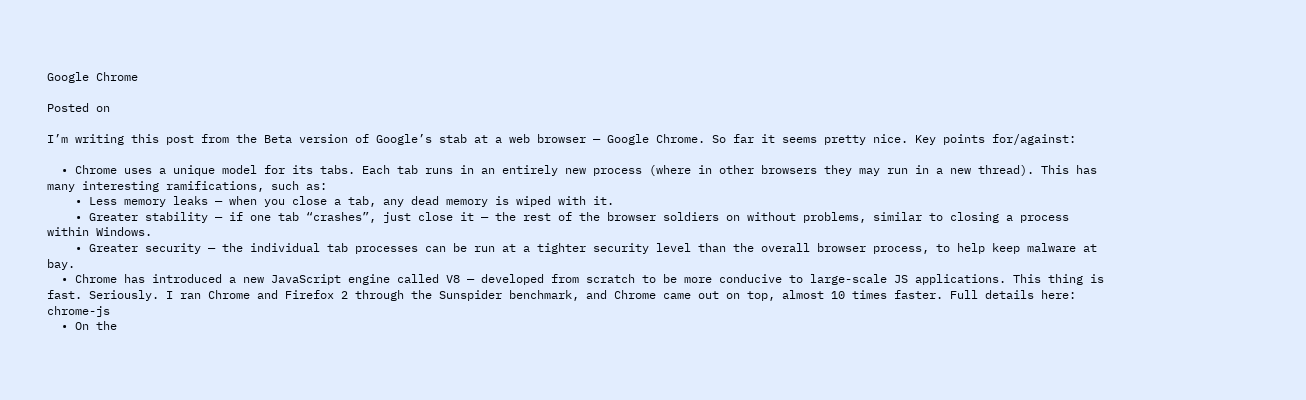Google Chrome

Posted on

I’m writing this post from the Beta version of Google’s stab at a web browser — Google Chrome. So far it seems pretty nice. Key points for/against:

  • Chrome uses a unique model for its tabs. Each tab runs in an entirely new process (where in other browsers they may run in a new thread). This has many interesting ramifications, such as:
    • Less memory leaks — when you close a tab, any dead memory is wiped with it.
    • Greater stability — if one tab “crashes”, just close it — the rest of the browser soldiers on without problems, similar to closing a process within Windows.
    • Greater security — the individual tab processes can be run at a tighter security level than the overall browser process, to help keep malware at bay.
  • Chrome has introduced a new JavaScript engine called V8 — developed from scratch to be more conducive to large-scale JS applications. This thing is fast. Seriously. I ran Chrome and Firefox 2 through the Sunspider benchmark, and Chrome came out on top, almost 10 times faster. Full details here: chrome-js
  • On the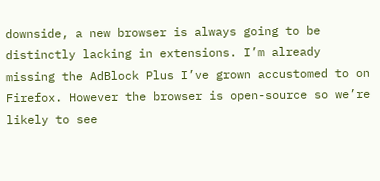downside, a new browser is always going to be distinctly lacking in extensions. I’m already missing the AdBlock Plus I’ve grown accustomed to on Firefox. However the browser is open-source so we’re likely to see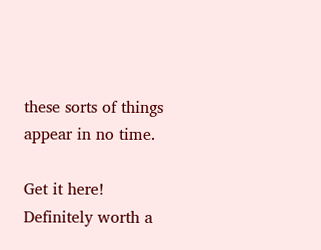these sorts of things appear in no time.

Get it here! Definitely worth a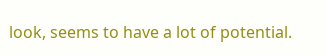look, seems to have a lot of potential.